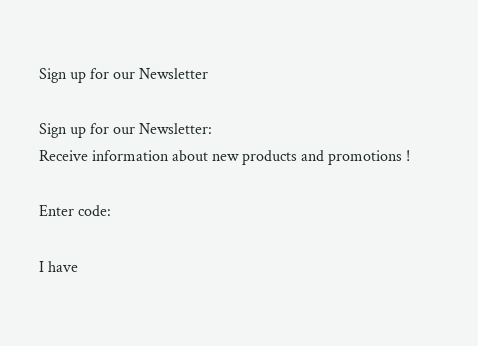Sign up for our Newsletter

Sign up for our Newsletter:
Receive information about new products and promotions !

Enter code:

I have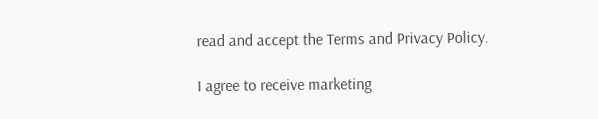read and accept the Terms and Privacy Policy.

I agree to receive marketing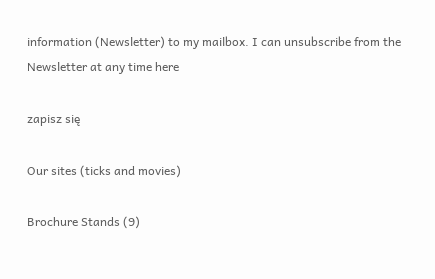information (Newsletter) to my mailbox. I can unsubscribe from the Newsletter at any time here

zapisz się

Our sites (ticks and movies)

Brochure Stands (9)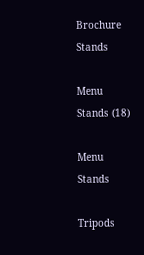Brochure Stands

Menu Stands (18)

Menu Stands

Tripods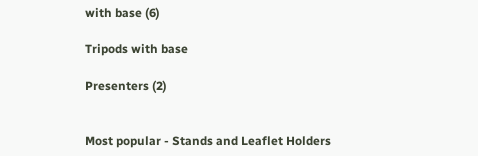with base (6)

Tripods with base

Presenters (2)


Most popular - Stands and Leaflet Holders